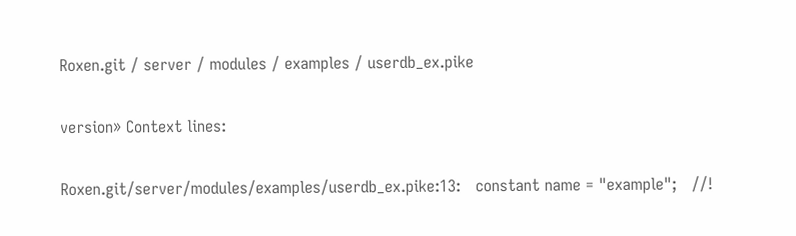Roxen.git / server / modules / examples / userdb_ex.pike

version» Context lines:

Roxen.git/server/modules/examples/userdb_ex.pike:13:   constant name = "example";   //!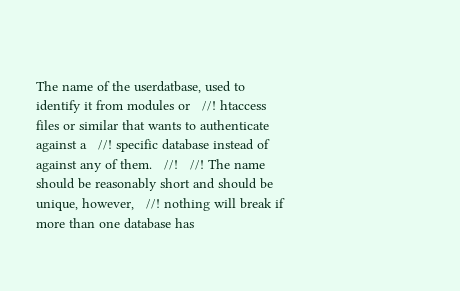The name of the userdatbase, used to identify it from modules or   //! htaccess files or similar that wants to authenticate against a   //! specific database instead of against any of them.   //!   //! The name should be reasonably short and should be unique, however,   //! nothing will break if more than one database has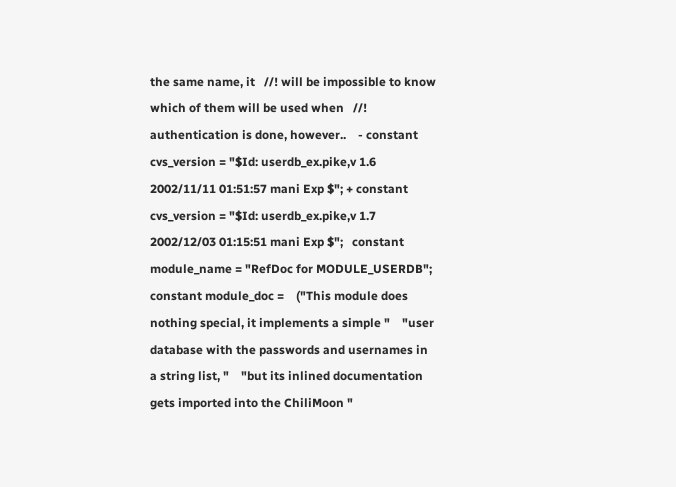the same name, it   //! will be impossible to know which of them will be used when   //! authentication is done, however..    - constant cvs_version = "$Id: userdb_ex.pike,v 1.6 2002/11/11 01:51:57 mani Exp $"; + constant cvs_version = "$Id: userdb_ex.pike,v 1.7 2002/12/03 01:15:51 mani Exp $";   constant module_name = "RefDoc for MODULE_USERDB";   constant module_doc =    ("This module does nothing special, it implements a simple "    "user database with the passwords and usernames in a string list, "    "but its inlined documentation gets imported into the ChiliMoon "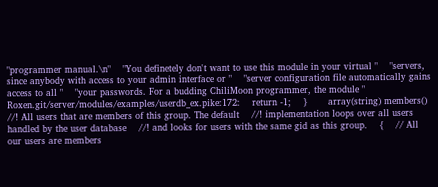"programmer manual.\n"    "You definetely don't want to use this module in your virtual "    "servers, since anybody with access to your admin interface or "    "server configuration file automatically gains access to all "    "your passwords. For a budding ChiliMoon programmer, the module "
Roxen.git/server/modules/examples/userdb_ex.pike:172:    return -1;    }       array(string) members()    //! All users that are members of this group. The default    //! implementation loops over all users handled by the user database    //! and looks for users with the same gid as this group.    {    // All our users are members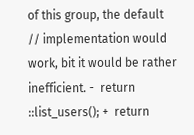of this group, the default    // implementation would work, bit it would be rather inefficient. -  return ::list_users(); +  return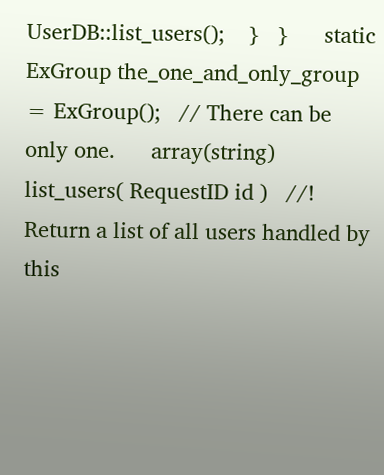UserDB::list_users();    }   }      static ExGroup the_one_and_only_group = ExGroup();   // There can be only one.      array(string) list_users( RequestID id )   //! Return a list of all users handled by this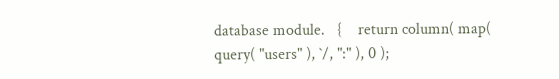database module.   {    return column( map( query( "users" ), `/, ":" ), 0 );